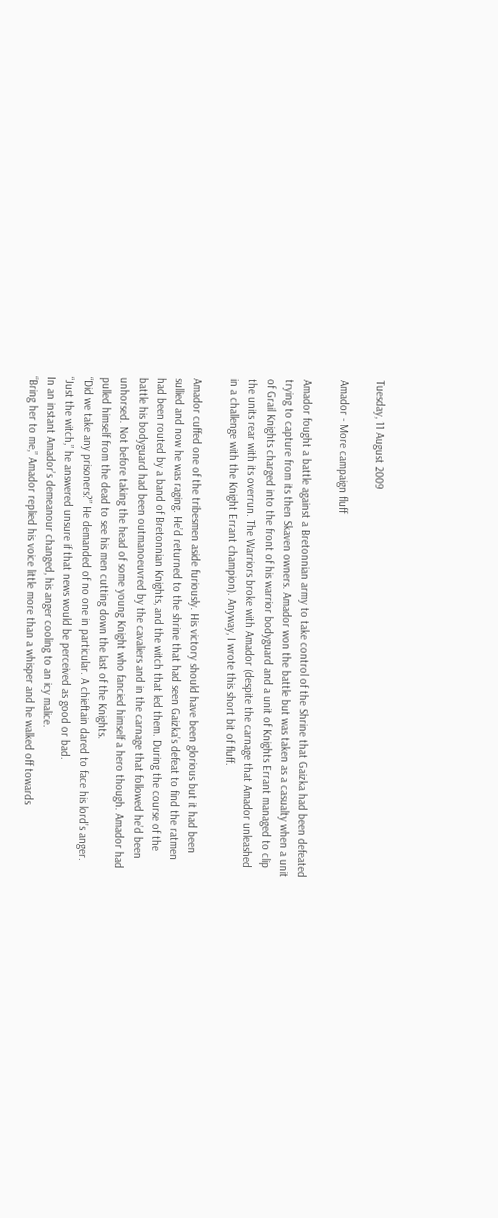Tuesday, 11 August 2009

Amador - More campaign fluff

Amador fought a battle against a Bretonnian army to take control of the Shrine that Gaizka had been defeated trying to capture from its then Skaven owners. Amador won the battle but was taken as a casualty when a unit of Grail Knights charged into the front of his warrior bodyguard and a unit of Knights Errant managed to clip the units rear with its overrun. The Warriors broke with Amador (despite the carnage that Amador unleashed in a challenge with the Knight Errant champion). Anyway, I wrote this short bit of fluff.

Amador cuffed one of the tribesmen aside furiously. His victory should have been glorious but it had been sullied and now he was raging. He’d returned to the shrine that had seen Gaizka’s defeat to find the ratmen had been routed by a band of Bretonnian Knights, and the witch that led them. During the course of the battle his bodyguard had been outmanoeuvred by the cavaliers and in the carnage that followed he’d been unhorsed. Not before taking the head of some young Knight who fancied himself a hero though. Amador had pulled himself from the dead to see his men cutting down the last of the Knights.
“Did we take any prisoners?” He demanded of no one in particular. A chieftain dared to face his lord’s anger.
“Just the witch,” he answered unsure if that news would be perceived as good or bad.
In an instant Amador’s demeanour changed, his anger cooling to an icy malice.
“Bring her to me,” Amador replied his voice little more than a whisper and he walked off towards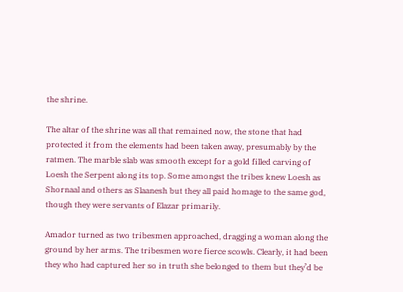the shrine.

The altar of the shrine was all that remained now, the stone that had protected it from the elements had been taken away, presumably by the ratmen. The marble slab was smooth except for a gold filled carving of Loesh the Serpent along its top. Some amongst the tribes knew Loesh as Shornaal and others as Slaanesh but they all paid homage to the same god, though they were servants of Elazar primarily.

Amador turned as two tribesmen approached, dragging a woman along the ground by her arms. The tribesmen wore fierce scowls. Clearly, it had been they who had captured her so in truth she belonged to them but they’d be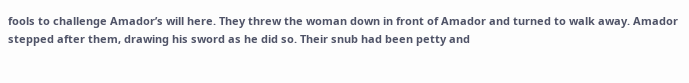fools to challenge Amador’s will here. They threw the woman down in front of Amador and turned to walk away. Amador stepped after them, drawing his sword as he did so. Their snub had been petty and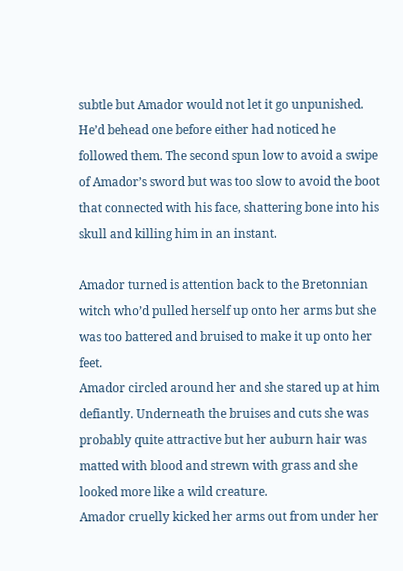subtle but Amador would not let it go unpunished. He’d behead one before either had noticed he followed them. The second spun low to avoid a swipe of Amador’s sword but was too slow to avoid the boot that connected with his face, shattering bone into his skull and killing him in an instant.

Amador turned is attention back to the Bretonnian witch who’d pulled herself up onto her arms but she was too battered and bruised to make it up onto her feet.
Amador circled around her and she stared up at him defiantly. Underneath the bruises and cuts she was probably quite attractive but her auburn hair was matted with blood and strewn with grass and she looked more like a wild creature.
Amador cruelly kicked her arms out from under her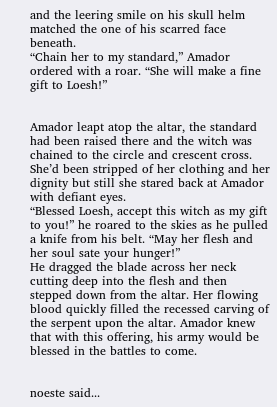and the leering smile on his skull helm matched the one of his scarred face beneath.
“Chain her to my standard,” Amador ordered with a roar. “She will make a fine gift to Loesh!”


Amador leapt atop the altar, the standard had been raised there and the witch was chained to the circle and crescent cross. She’d been stripped of her clothing and her dignity but still she stared back at Amador with defiant eyes.
“Blessed Loesh, accept this witch as my gift to you!” he roared to the skies as he pulled a knife from his belt. “May her flesh and her soul sate your hunger!”
He dragged the blade across her neck cutting deep into the flesh and then stepped down from the altar. Her flowing blood quickly filled the recessed carving of the serpent upon the altar. Amador knew that with this offering, his army would be blessed in the battles to come.


noeste said...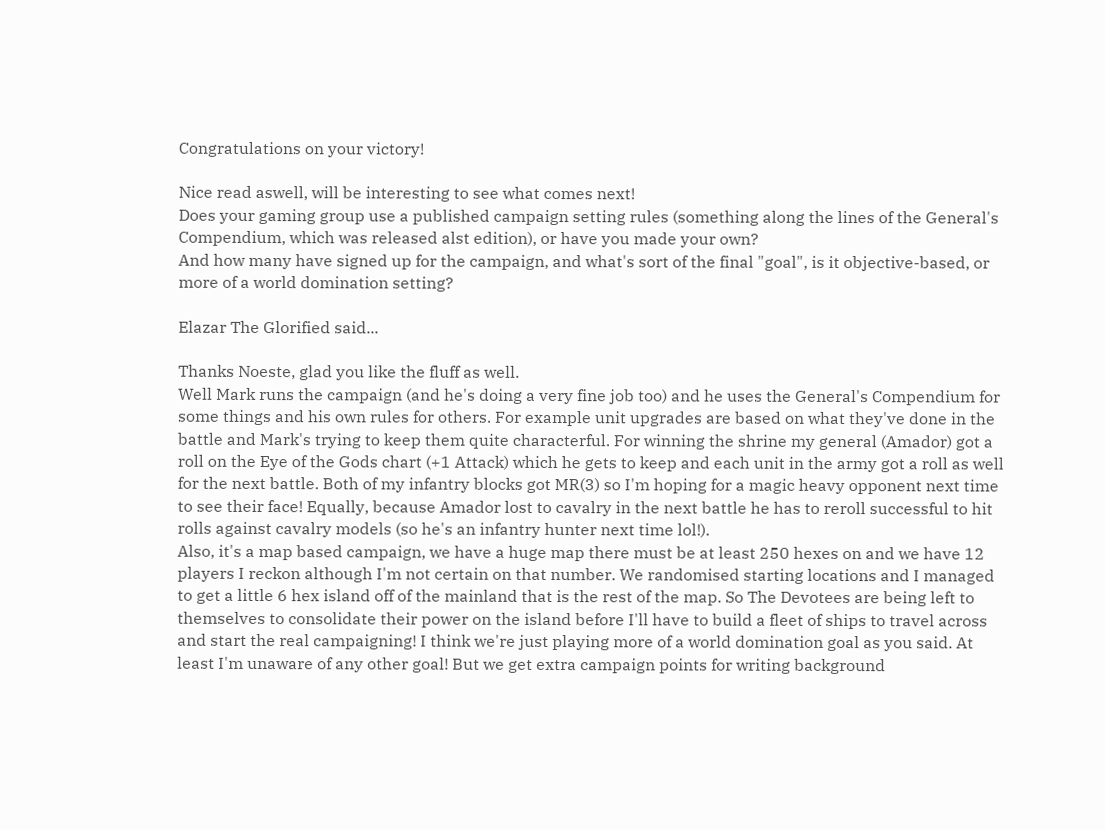Congratulations on your victory!

Nice read aswell, will be interesting to see what comes next!
Does your gaming group use a published campaign setting rules (something along the lines of the General's Compendium, which was released alst edition), or have you made your own?
And how many have signed up for the campaign, and what's sort of the final "goal", is it objective-based, or more of a world domination setting?

Elazar The Glorified said...

Thanks Noeste, glad you like the fluff as well.
Well Mark runs the campaign (and he's doing a very fine job too) and he uses the General's Compendium for some things and his own rules for others. For example unit upgrades are based on what they've done in the battle and Mark's trying to keep them quite characterful. For winning the shrine my general (Amador) got a roll on the Eye of the Gods chart (+1 Attack) which he gets to keep and each unit in the army got a roll as well for the next battle. Both of my infantry blocks got MR(3) so I'm hoping for a magic heavy opponent next time to see their face! Equally, because Amador lost to cavalry in the next battle he has to reroll successful to hit rolls against cavalry models (so he's an infantry hunter next time lol!).
Also, it's a map based campaign, we have a huge map there must be at least 250 hexes on and we have 12 players I reckon although I'm not certain on that number. We randomised starting locations and I managed to get a little 6 hex island off of the mainland that is the rest of the map. So The Devotees are being left to themselves to consolidate their power on the island before I'll have to build a fleet of ships to travel across and start the real campaigning! I think we're just playing more of a world domination goal as you said. At least I'm unaware of any other goal! But we get extra campaign points for writing background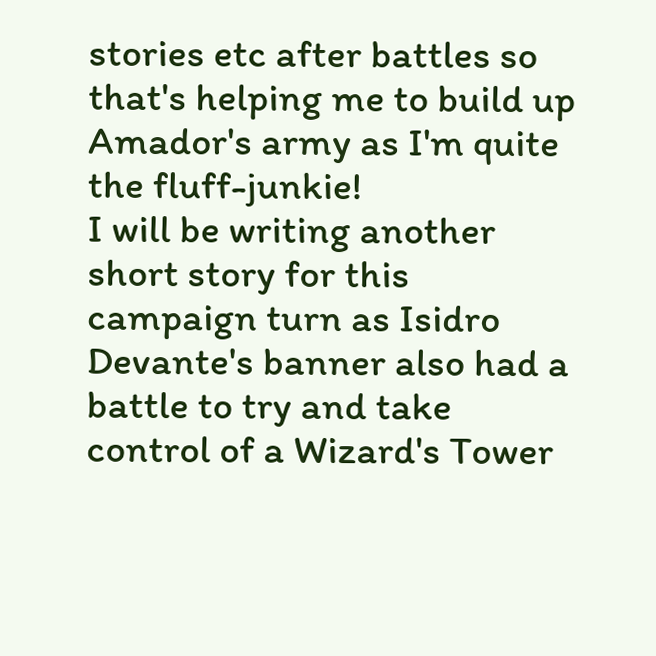stories etc after battles so that's helping me to build up Amador's army as I'm quite the fluff-junkie!
I will be writing another short story for this campaign turn as Isidro Devante's banner also had a battle to try and take control of a Wizard's Tower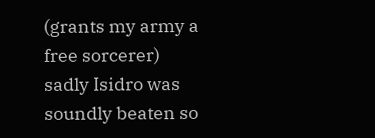(grants my army a free sorcerer) sadly Isidro was soundly beaten so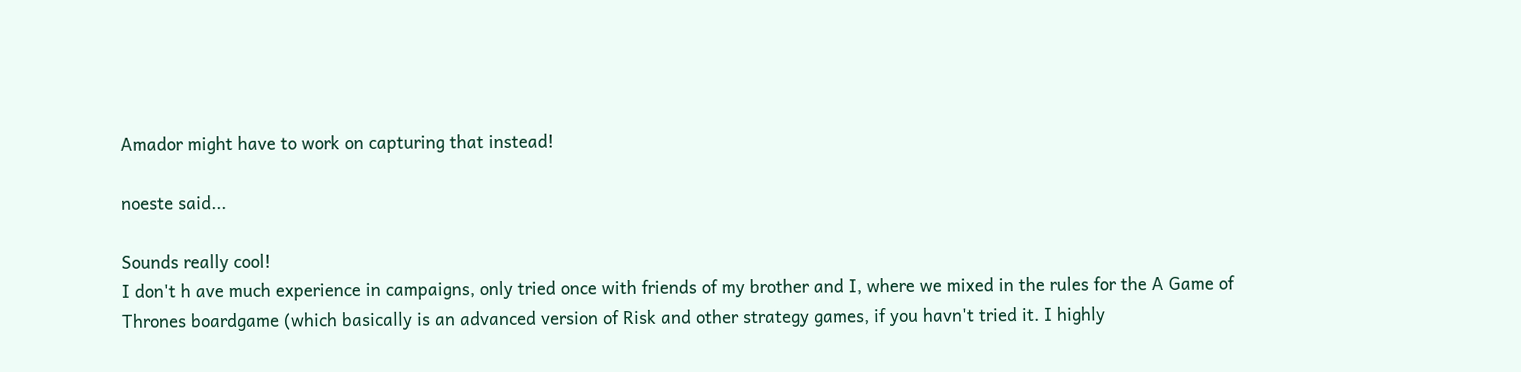Amador might have to work on capturing that instead!

noeste said...

Sounds really cool!
I don't h ave much experience in campaigns, only tried once with friends of my brother and I, where we mixed in the rules for the A Game of Thrones boardgame (which basically is an advanced version of Risk and other strategy games, if you havn't tried it. I highly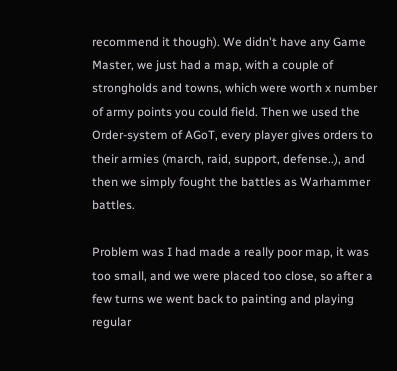recommend it though). We didn't have any Game Master, we just had a map, with a couple of strongholds and towns, which were worth x number of army points you could field. Then we used the Order-system of AGoT, every player gives orders to their armies (march, raid, support, defense..), and then we simply fought the battles as Warhammer battles.

Problem was I had made a really poor map, it was too small, and we were placed too close, so after a few turns we went back to painting and playing regular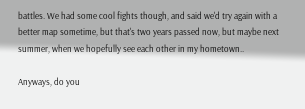battles. We had some cool fights though, and said we'd try again with a better map sometime, but that's two years passed now, but maybe next summer, when we hopefully see each other in my hometown..

Anyways, do you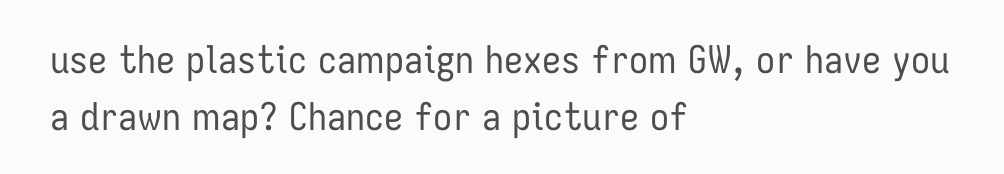use the plastic campaign hexes from GW, or have you a drawn map? Chance for a picture of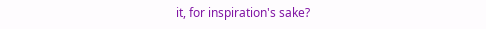it, for inspiration's sake?